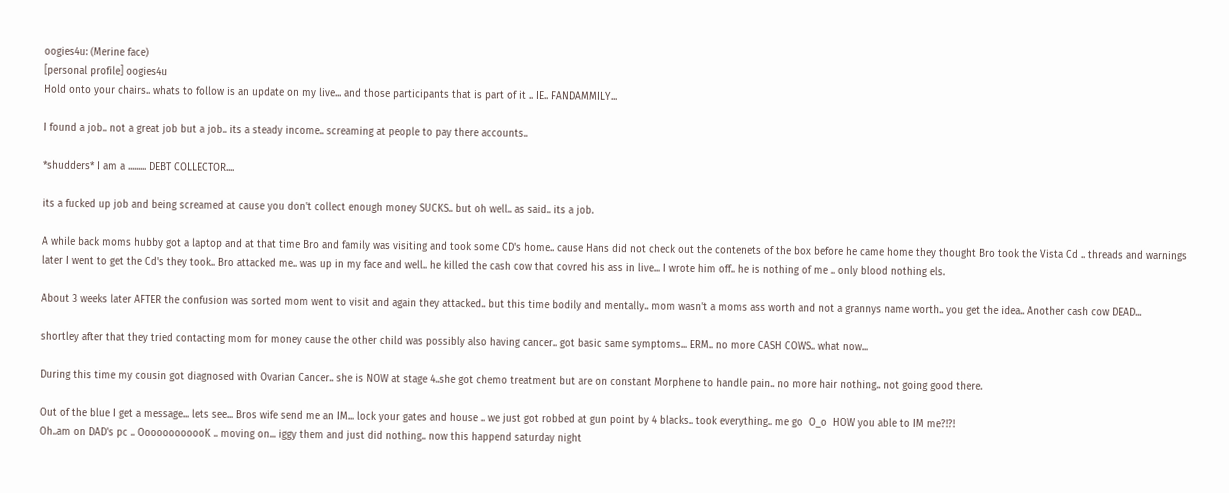oogies4u: (Merine face)
[personal profile] oogies4u
Hold onto your chairs.. whats to follow is an update on my live... and those participants that is part of it .. IE.. FANDAMMILY...

I found a job.. not a great job but a job.. its a steady income.. screaming at people to pay there accounts..

*shudders* I am a ......... DEBT COLLECTOR....

its a fucked up job and being screamed at cause you don't collect enough money SUCKS.. but oh well.. as said.. its a job.

A while back moms hubby got a laptop and at that time Bro and family was visiting and took some CD's home.. cause Hans did not check out the contenets of the box before he came home they thought Bro took the Vista Cd .. threads and warnings later I went to get the Cd's they took.. Bro attacked me.. was up in my face and well.. he killed the cash cow that covred his ass in live... I wrote him off.. he is nothing of me .. only blood nothing els.

About 3 weeks later AFTER the confusion was sorted mom went to visit and again they attacked.. but this time bodily and mentally.. mom wasn't a moms ass worth and not a grannys name worth.. you get the idea.. Another cash cow DEAD...

shortley after that they tried contacting mom for money cause the other child was possibly also having cancer.. got basic same symptoms... ERM.. no more CASH COWS.. what now...

During this time my cousin got diagnosed with Ovarian Cancer.. she is NOW at stage 4..she got chemo treatment but are on constant Morphene to handle pain.. no more hair nothing.. not going good there.

Out of the blue I get a message... lets see... Bros wife send me an IM... lock your gates and house .. we just got robbed at gun point by 4 blacks.. took everything.. me go  O_o  HOW you able to IM me?!?!
Oh..am on DAD's pc .. OooooooooooK .. moving on... iggy them and just did nothing.. now this happend saturday night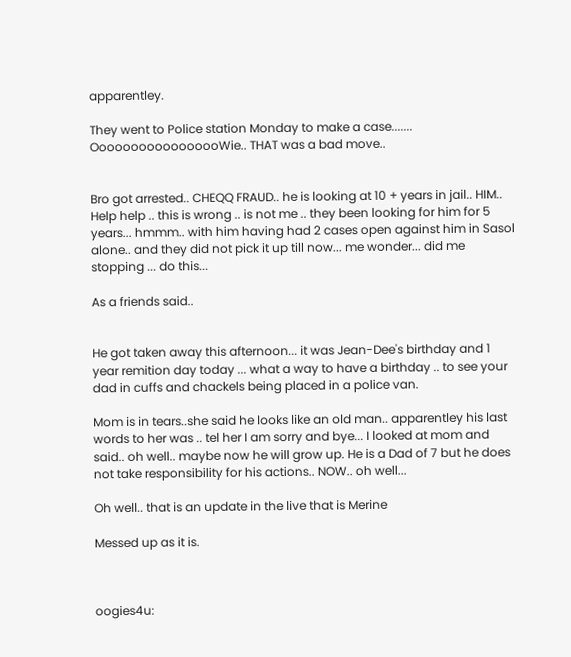apparentley.

They went to Police station Monday to make a case....... OoooooooooooooooWie.. THAT was a bad move..


Bro got arrested.. CHEQQ FRAUD.. he is looking at 10 + years in jail.. HIM.. Help help .. this is wrong .. is not me .. they been looking for him for 5 years... hmmm.. with him having had 2 cases open against him in Sasol alone.. and they did not pick it up till now... me wonder... did me stopping ... do this...

As a friends said..


He got taken away this afternoon... it was Jean-Dee's birthday and 1 year remition day today ... what a way to have a birthday .. to see your dad in cuffs and chackels being placed in a police van.

Mom is in tears..she said he looks like an old man.. apparentley his last words to her was .. tel her I am sorry and bye... I looked at mom and said.. oh well.. maybe now he will grow up. He is a Dad of 7 but he does not take responsibility for his actions.. NOW.. oh well...

Oh well.. that is an update in the live that is Merine

Messed up as it is.



oogies4u: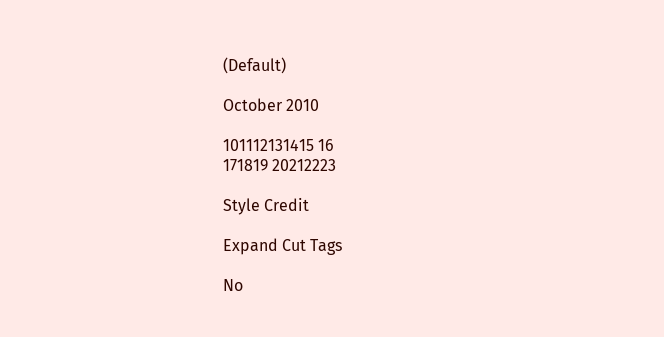(Default)

October 2010

101112131415 16
171819 20212223

Style Credit

Expand Cut Tags

No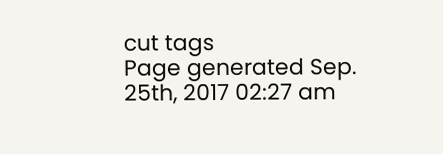cut tags
Page generated Sep. 25th, 2017 02:27 am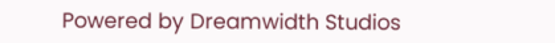Powered by Dreamwidth Studios